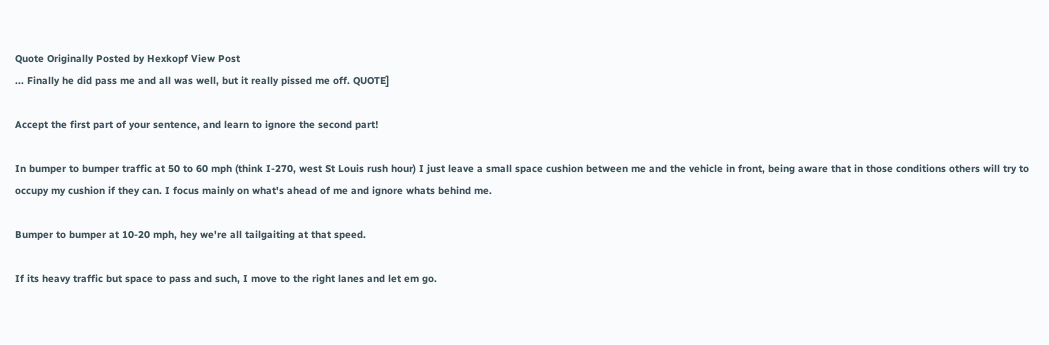Quote Originally Posted by Hexkopf View Post
... Finally he did pass me and all was well, but it really pissed me off. QUOTE]

Accept the first part of your sentence, and learn to ignore the second part!

In bumper to bumper traffic at 50 to 60 mph (think I-270, west St Louis rush hour) I just leave a small space cushion between me and the vehicle in front, being aware that in those conditions others will try to occupy my cushion if they can. I focus mainly on what's ahead of me and ignore whats behind me.

Bumper to bumper at 10-20 mph, hey we're all tailgaiting at that speed.

If its heavy traffic but space to pass and such, I move to the right lanes and let em go.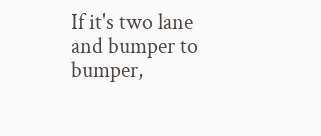If it's two lane and bumper to bumper,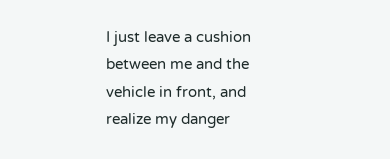I just leave a cushion between me and the vehicle in front, and realize my danger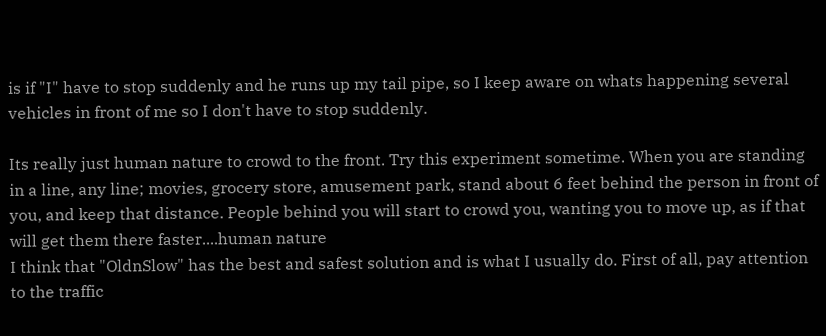is if "I" have to stop suddenly and he runs up my tail pipe, so I keep aware on whats happening several vehicles in front of me so I don't have to stop suddenly.

Its really just human nature to crowd to the front. Try this experiment sometime. When you are standing in a line, any line; movies, grocery store, amusement park, stand about 6 feet behind the person in front of you, and keep that distance. People behind you will start to crowd you, wanting you to move up, as if that will get them there faster....human nature
I think that "OldnSlow" has the best and safest solution and is what I usually do. First of all, pay attention to the traffic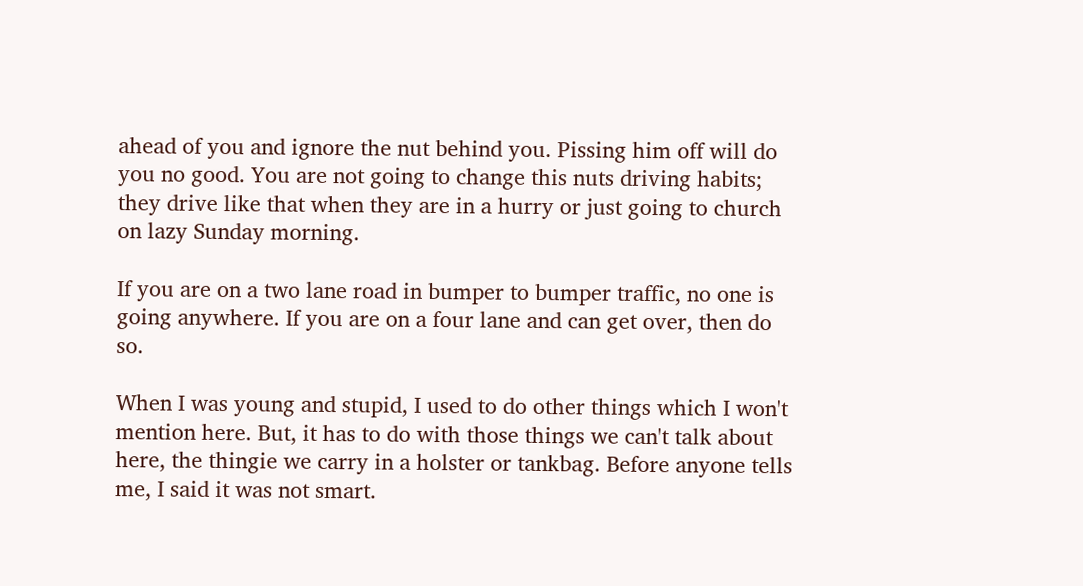ahead of you and ignore the nut behind you. Pissing him off will do you no good. You are not going to change this nuts driving habits; they drive like that when they are in a hurry or just going to church on lazy Sunday morning.

If you are on a two lane road in bumper to bumper traffic, no one is going anywhere. If you are on a four lane and can get over, then do so.

When I was young and stupid, I used to do other things which I won't mention here. But, it has to do with those things we can't talk about here, the thingie we carry in a holster or tankbag. Before anyone tells me, I said it was not smart.